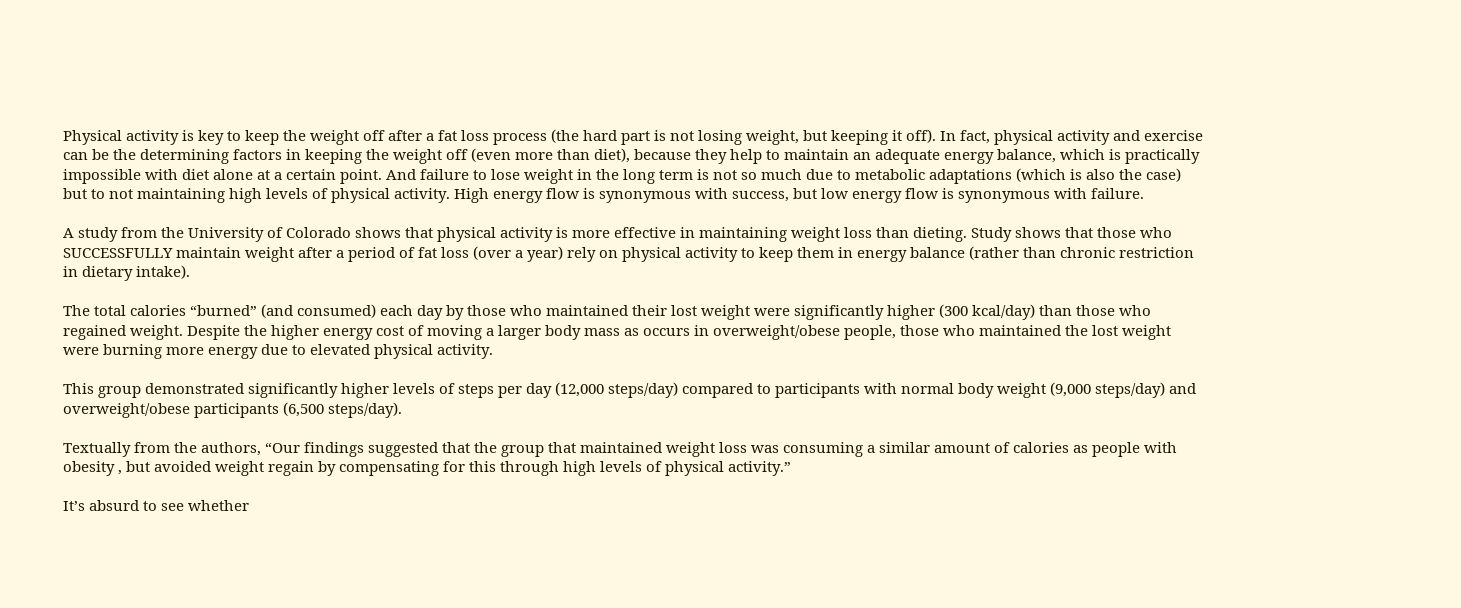Physical activity is key to keep the weight off after a fat loss process (the hard part is not losing weight, but keeping it off). In fact, physical activity and exercise can be the determining factors in keeping the weight off (even more than diet), because they help to maintain an adequate energy balance, which is practically impossible with diet alone at a certain point. And failure to lose weight in the long term is not so much due to metabolic adaptations (which is also the case) but to not maintaining high levels of physical activity. High energy flow is synonymous with success, but low energy flow is synonymous with failure.

A study from the University of Colorado shows that physical activity is more effective in maintaining weight loss than dieting. Study shows that those who SUCCESSFULLY maintain weight after a period of fat loss (over a year) rely on physical activity to keep them in energy balance (rather than chronic restriction in dietary intake).

The total calories “burned” (and consumed) each day by those who maintained their lost weight were significantly higher (300 kcal/day) than those who regained weight. Despite the higher energy cost of moving a larger body mass as occurs in overweight/obese people, those who maintained the lost weight were burning more energy due to elevated physical activity.

This group demonstrated significantly higher levels of steps per day (12,000 steps/day) compared to participants with normal body weight (9,000 steps/day) and overweight/obese participants (6,500 steps/day).

Textually from the authors, “Our findings suggested that the group that maintained weight loss was consuming a similar amount of calories as people with obesity , but avoided weight regain by compensating for this through high levels of physical activity.”

It’s absurd to see whether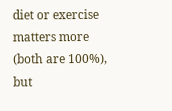diet or exercise matters more (both are 100%), but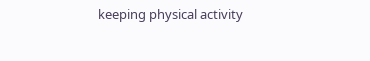keeping physical activity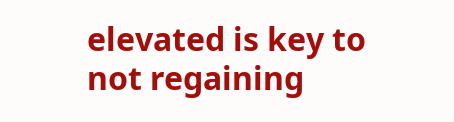elevated is key to not regaining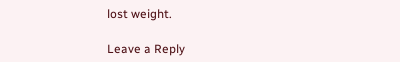lost weight.

Leave a Reply